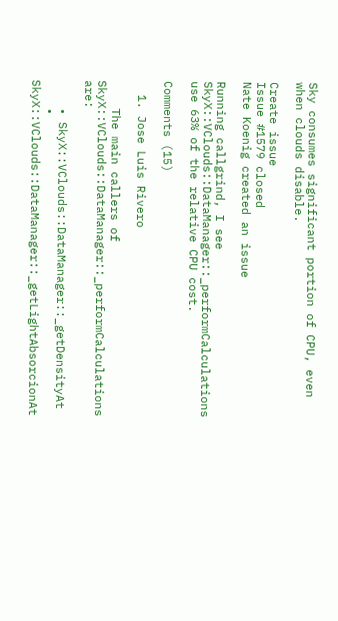Sky consumes significant portion of CPU, even when clouds disable.

Create issue
Issue #1579 closed
Nate Koenig created an issue

Running callgrind, I see SkyX::VClouds::DataManager::_performCalculations use 63% of the relative CPU cost.

Comments (15)

  1. Jose Luis Rivero

    The main callers of SkyX::VClouds::DataManager::_performCalculations are:

    • SkyX::VClouds::DataManager::_getDensityAt
    • SkyX::VClouds::DataManager::_getLightAbsorcionAt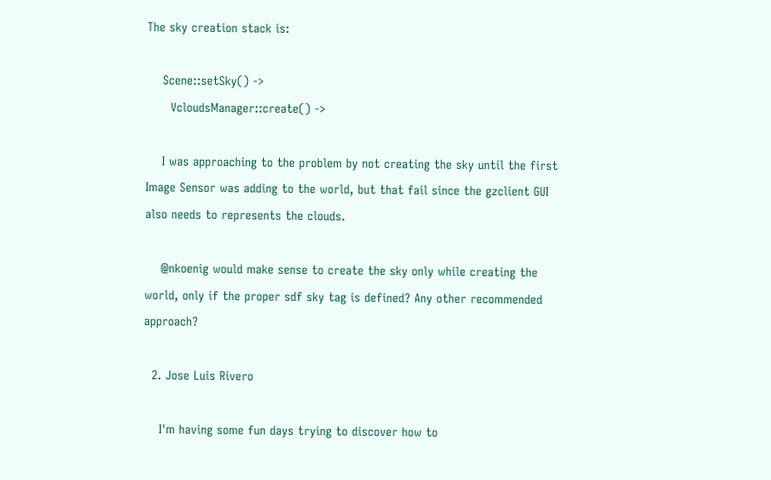The sky creation stack is:

    Scene::setSky() ->
      VcloudsManager::create() ->

    I was approaching to the problem by not creating the sky until the first Image Sensor was adding to the world, but that fail since the gzclient GUI also needs to represents the clouds.

    @nkoenig would make sense to create the sky only while creating the world, only if the proper sdf sky tag is defined? Any other recommended approach?

  2. Jose Luis Rivero

    I'm having some fun days trying to discover how to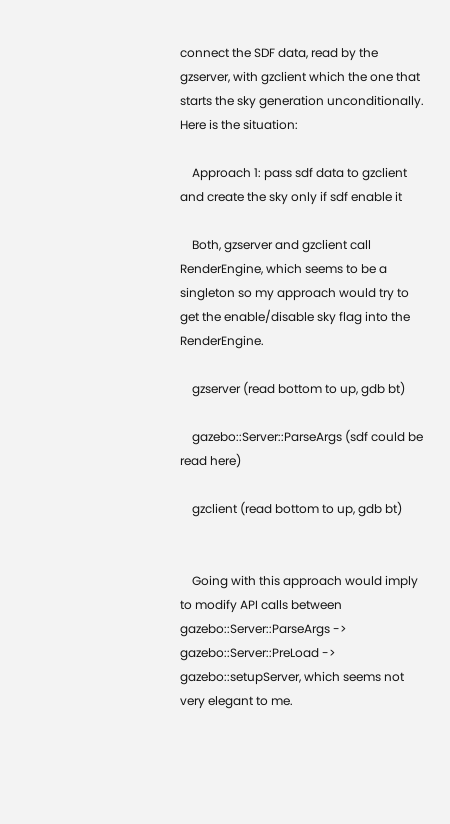connect the SDF data, read by the gzserver, with gzclient which the one that starts the sky generation unconditionally. Here is the situation:

    Approach 1: pass sdf data to gzclient and create the sky only if sdf enable it

    Both, gzserver and gzclient call RenderEngine, which seems to be a singleton so my approach would try to get the enable/disable sky flag into the RenderEngine.

    gzserver (read bottom to up, gdb bt)

    gazebo::Server::ParseArgs (sdf could be read here)

    gzclient (read bottom to up, gdb bt)


    Going with this approach would imply to modify API calls between gazebo::Server::ParseArgs -> gazebo::Server::PreLoad -> gazebo::setupServer, which seems not very elegant to me.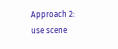Approach 2: use scene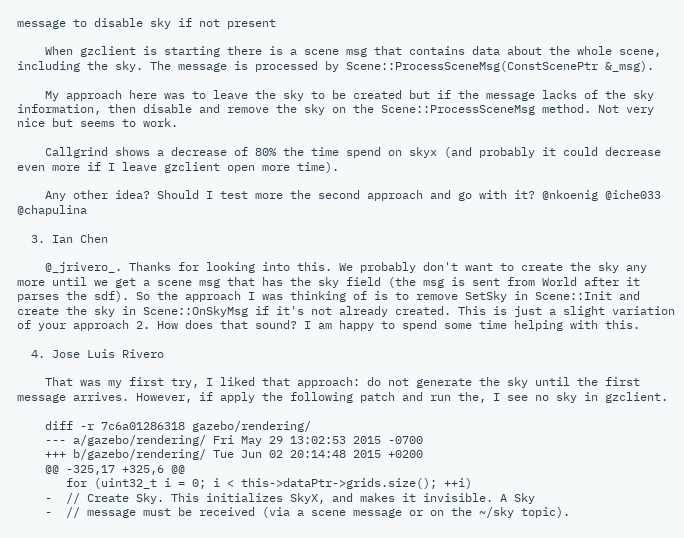message to disable sky if not present

    When gzclient is starting there is a scene msg that contains data about the whole scene, including the sky. The message is processed by Scene::ProcessSceneMsg(ConstScenePtr &_msg).

    My approach here was to leave the sky to be created but if the message lacks of the sky information, then disable and remove the sky on the Scene::ProcessSceneMsg method. Not very nice but seems to work.

    Callgrind shows a decrease of 80% the time spend on skyx (and probably it could decrease even more if I leave gzclient open more time).

    Any other idea? Should I test more the second approach and go with it? @nkoenig @iche033 @chapulina

  3. Ian Chen

    @_jrivero_. Thanks for looking into this. We probably don't want to create the sky any more until we get a scene msg that has the sky field (the msg is sent from World after it parses the sdf). So the approach I was thinking of is to remove SetSky in Scene::Init and create the sky in Scene::OnSkyMsg if it's not already created. This is just a slight variation of your approach 2. How does that sound? I am happy to spend some time helping with this.

  4. Jose Luis Rivero

    That was my first try, I liked that approach: do not generate the sky until the first message arrives. However, if apply the following patch and run the, I see no sky in gzclient.

    diff -r 7c6a01286318 gazebo/rendering/
    --- a/gazebo/rendering/ Fri May 29 13:02:53 2015 -0700
    +++ b/gazebo/rendering/ Tue Jun 02 20:14:48 2015 +0200
    @@ -325,17 +325,6 @@
       for (uint32_t i = 0; i < this->dataPtr->grids.size(); ++i)
    -  // Create Sky. This initializes SkyX, and makes it invisible. A Sky
    -  // message must be received (via a scene message or on the ~/sky topic).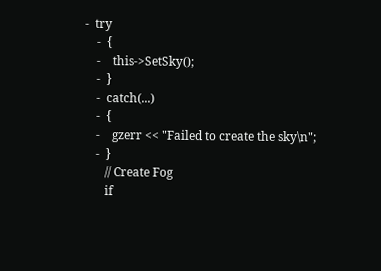-  try
    -  {
    -    this->SetSky();
    -  }
    -  catch(...)
    -  {
    -    gzerr << "Failed to create the sky\n";
    -  }
       // Create Fog
       if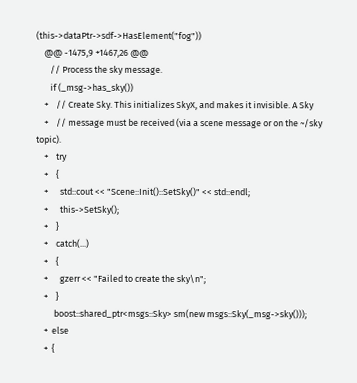(this->dataPtr->sdf->HasElement("fog"))
    @@ -1475,9 +1467,26 @@
       // Process the sky message.
       if (_msg->has_sky())
    +    // Create Sky. This initializes SkyX, and makes it invisible. A Sky
    +    // message must be received (via a scene message or on the ~/sky topic).
    +    try
    +    {
    +      std::cout << "Scene::Init()::SetSky()" << std::endl;
    +      this->SetSky();
    +    }
    +    catch(...)
    +    {
    +      gzerr << "Failed to create the sky\n";
    +    }
         boost::shared_ptr<msgs::Sky> sm(new msgs::Sky(_msg->sky()));
    +  else
    +  {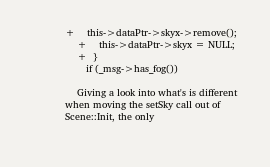+    this->dataPtr->skyx->remove();
    +    this->dataPtr->skyx = NULL;
    +  }
       if (_msg->has_fog())

    Giving a look into what's is different when moving the setSky call out of Scene::Init, the only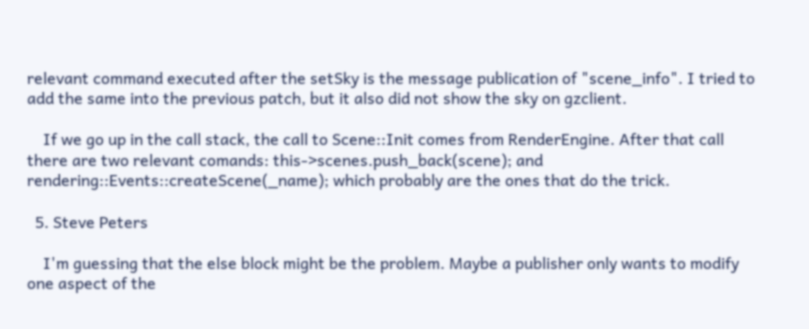relevant command executed after the setSky is the message publication of "scene_info". I tried to add the same into the previous patch, but it also did not show the sky on gzclient.

    If we go up in the call stack, the call to Scene::Init comes from RenderEngine. After that call there are two relevant comands: this->scenes.push_back(scene); and rendering::Events::createScene(_name); which probably are the ones that do the trick.

  5. Steve Peters

    I'm guessing that the else block might be the problem. Maybe a publisher only wants to modify one aspect of the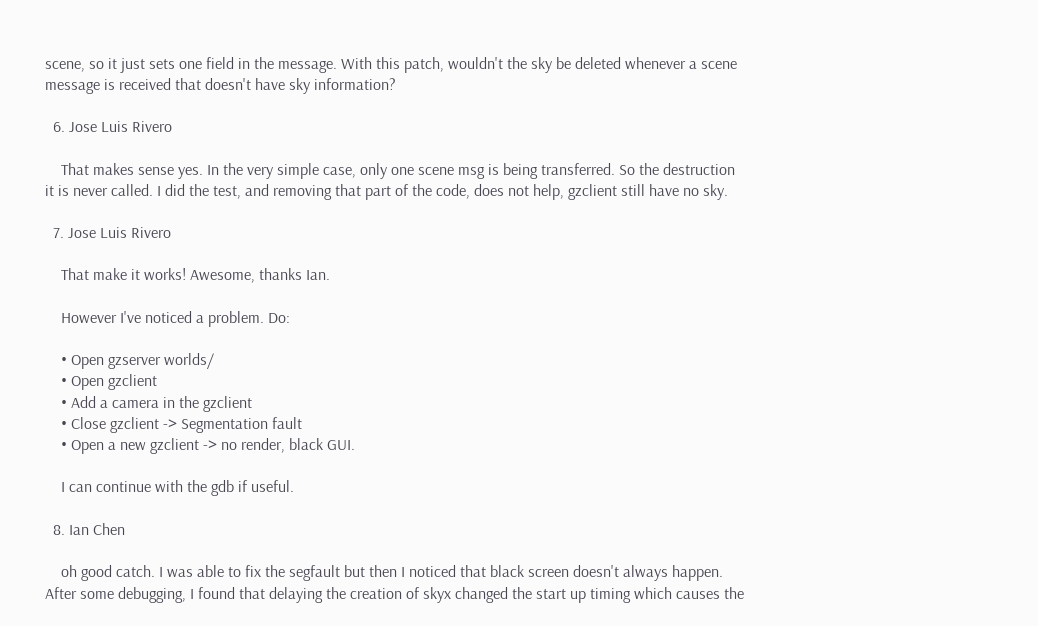scene, so it just sets one field in the message. With this patch, wouldn't the sky be deleted whenever a scene message is received that doesn't have sky information?

  6. Jose Luis Rivero

    That makes sense yes. In the very simple case, only one scene msg is being transferred. So the destruction it is never called. I did the test, and removing that part of the code, does not help, gzclient still have no sky.

  7. Jose Luis Rivero

    That make it works! Awesome, thanks Ian.

    However I've noticed a problem. Do:

    • Open gzserver worlds/
    • Open gzclient
    • Add a camera in the gzclient
    • Close gzclient -> Segmentation fault
    • Open a new gzclient -> no render, black GUI.

    I can continue with the gdb if useful.

  8. Ian Chen

    oh good catch. I was able to fix the segfault but then I noticed that black screen doesn't always happen. After some debugging, I found that delaying the creation of skyx changed the start up timing which causes the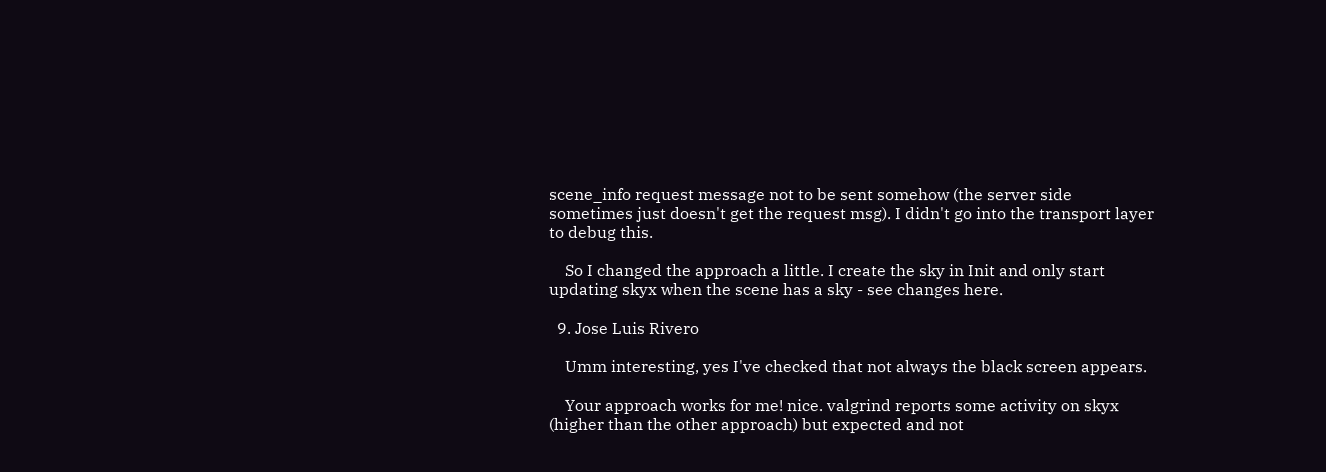scene_info request message not to be sent somehow (the server side sometimes just doesn't get the request msg). I didn't go into the transport layer to debug this.

    So I changed the approach a little. I create the sky in Init and only start updating skyx when the scene has a sky - see changes here.

  9. Jose Luis Rivero

    Umm interesting, yes I've checked that not always the black screen appears.

    Your approach works for me! nice. valgrind reports some activity on skyx (higher than the other approach) but expected and not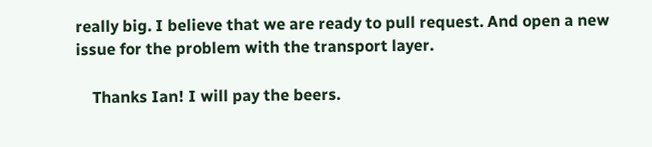really big. I believe that we are ready to pull request. And open a new issue for the problem with the transport layer.

    Thanks Ian! I will pay the beers.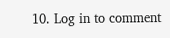10. Log in to comment